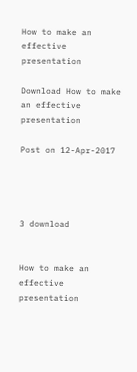How to make an effective presentation

Download How to make an effective presentation

Post on 12-Apr-2017




3 download


How to make an effective presentation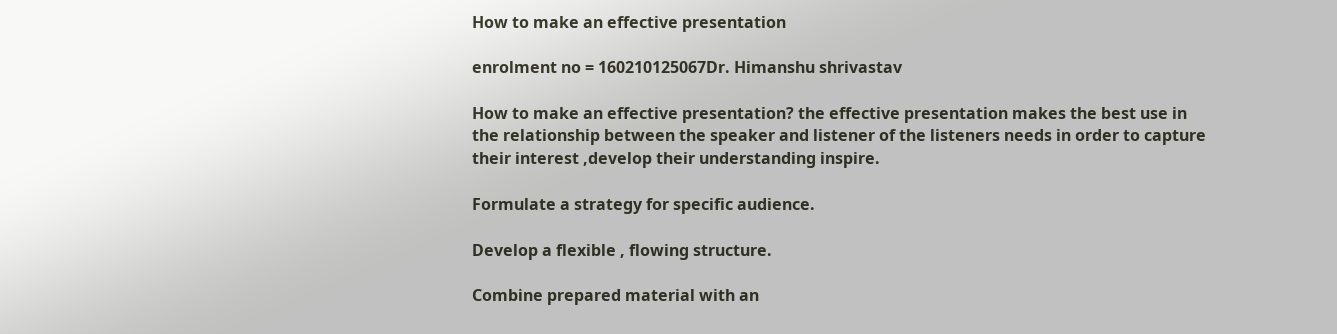How to make an effective presentation

enrolment no = 160210125067Dr. Himanshu shrivastav

How to make an effective presentation? the effective presentation makes the best use in the relationship between the speaker and listener of the listeners needs in order to capture their interest ,develop their understanding inspire.

Formulate a strategy for specific audience.

Develop a flexible , flowing structure.

Combine prepared material with an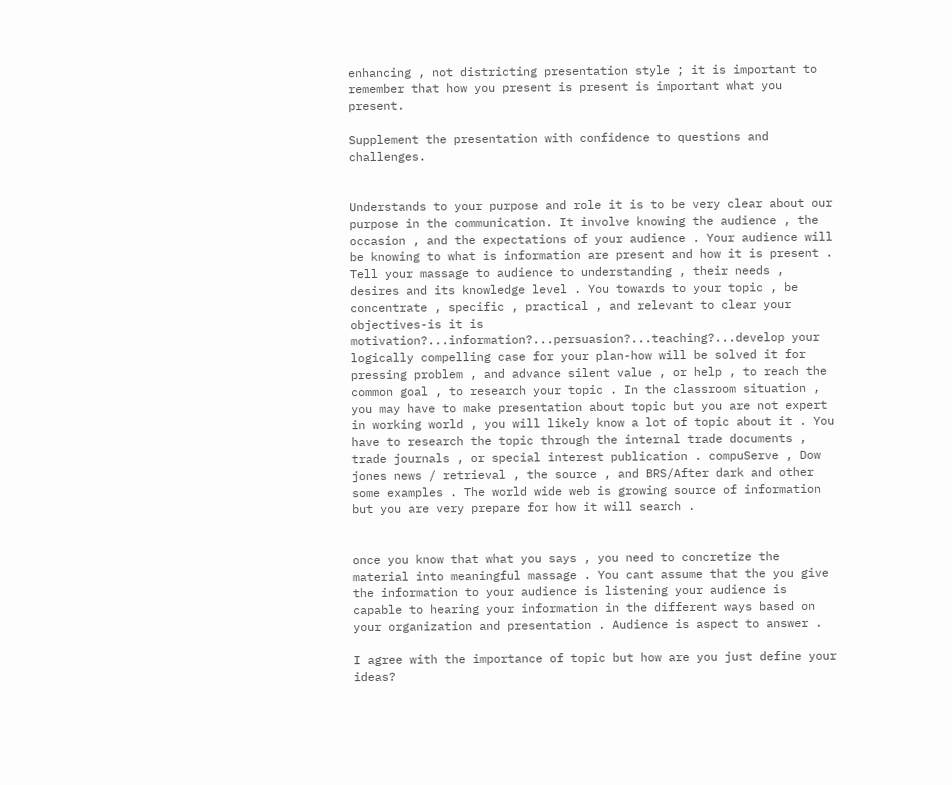enhancing , not districting presentation style ; it is important to remember that how you present is present is important what you present.

Supplement the presentation with confidence to questions and challenges.


Understands to your purpose and role it is to be very clear about our purpose in the communication. It involve knowing the audience , the occasion , and the expectations of your audience . Your audience will be knowing to what is information are present and how it is present . Tell your massage to audience to understanding , their needs , desires and its knowledge level . You towards to your topic , be concentrate , specific , practical , and relevant to clear your objectives-is it is motivation?...information?...persuasion?...teaching?...develop your logically compelling case for your plan-how will be solved it for pressing problem , and advance silent value , or help , to reach the common goal , to research your topic . In the classroom situation , you may have to make presentation about topic but you are not expert in working world , you will likely know a lot of topic about it . You have to research the topic through the internal trade documents , trade journals , or special interest publication . compuServe , Dow jones news / retrieval , the source , and BRS/After dark and other some examples . The world wide web is growing source of information but you are very prepare for how it will search .


once you know that what you says , you need to concretize the material into meaningful massage . You cant assume that the you give the information to your audience is listening your audience is capable to hearing your information in the different ways based on your organization and presentation . Audience is aspect to answer .

I agree with the importance of topic but how are you just define your ideas?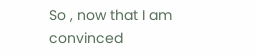So , now that I am convinced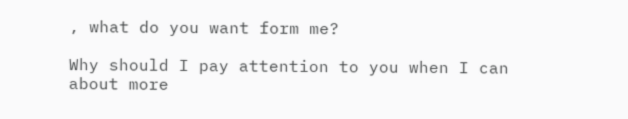, what do you want form me?

Why should I pay attention to you when I can about more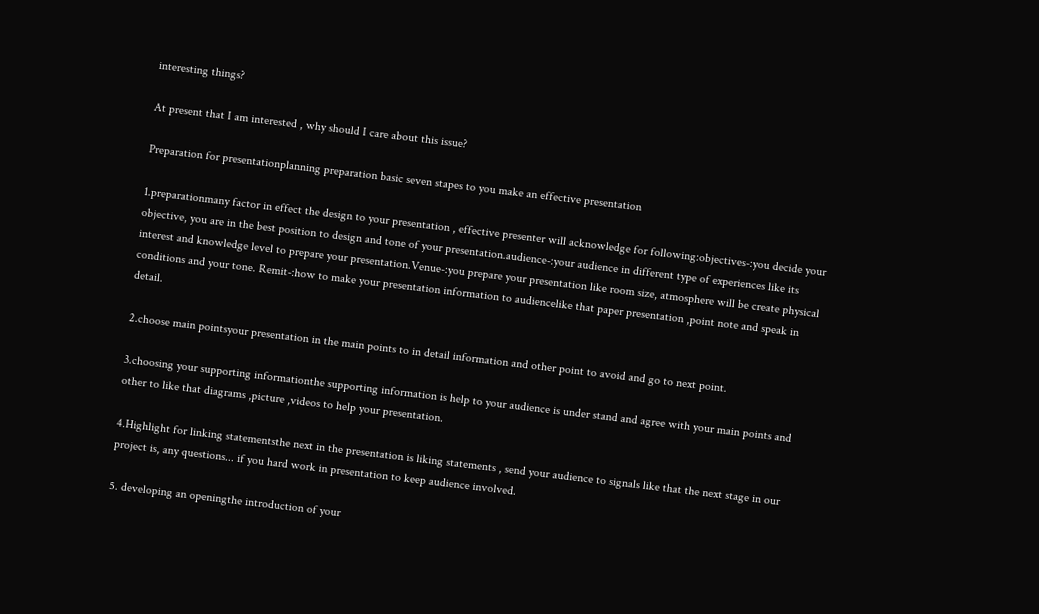interesting things?

At present that I am interested , why should I care about this issue?

Preparation for presentationplanning preparation basic seven stapes to you make an effective presentation

1.preparationmany factor in effect the design to your presentation , effective presenter will acknowledge for following:objectives-:you decide your objective, you are in the best position to design and tone of your presentation.audience-:your audience in different type of experiences like its interest and knowledge level to prepare your presentation.Venue-:you prepare your presentation like room size, atmosphere will be create physical conditions and your tone. Remit-:how to make your presentation information to audiencelike that paper presentation ,point note and speak in detail.

2.choose main pointsyour presentation in the main points to in detail information and other point to avoid and go to next point.

3.choosing your supporting informationthe supporting information is help to your audience is under stand and agree with your main points and other to like that diagrams ,picture ,videos to help your presentation.

4.Highlight for linking statementsthe next in the presentation is liking statements , send your audience to signals like that the next stage in our project is, any questions... if you hard work in presentation to keep audience involved.

5. developing an openingthe introduction of your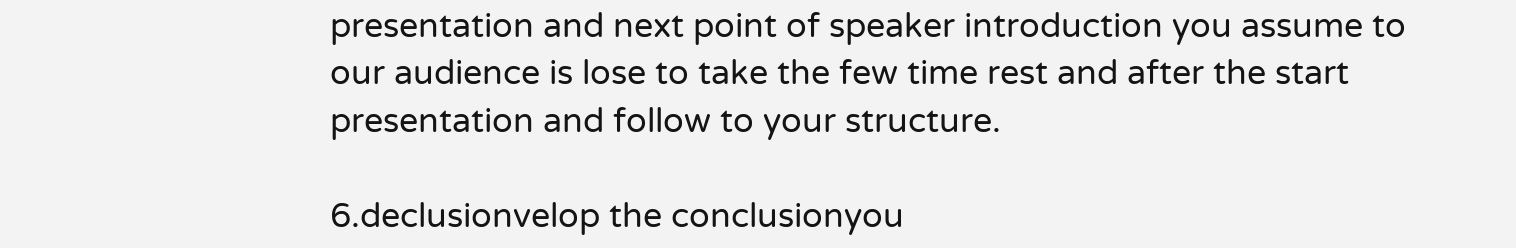presentation and next point of speaker introduction you assume to our audience is lose to take the few time rest and after the start presentation and follow to your structure.

6.declusionvelop the conclusionyou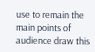use to remain the main points of audience draw this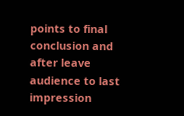points to final conclusion and after leave audience to last impression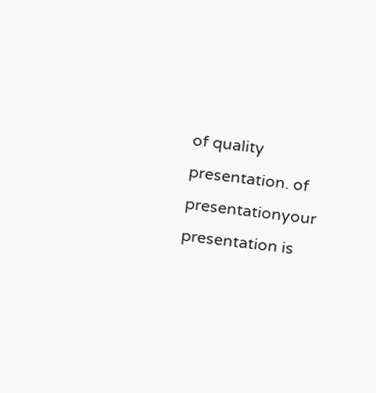of quality presentation. of presentationyour presentation is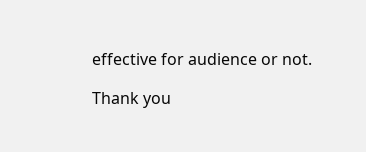effective for audience or not.

Thank you